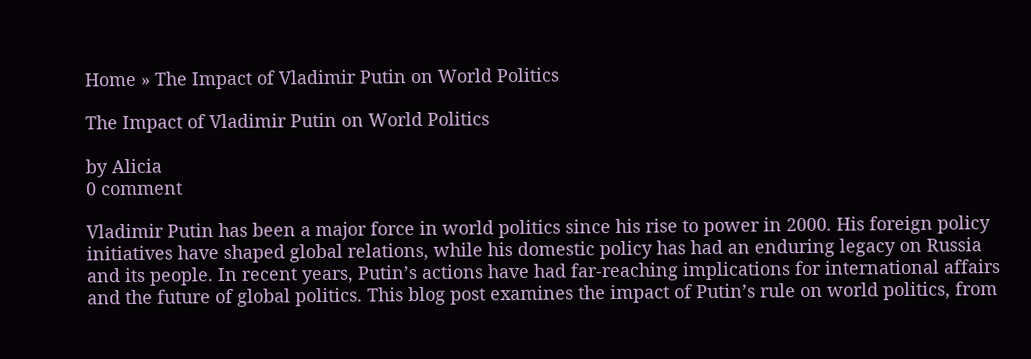Home » The Impact of Vladimir Putin on World Politics

The Impact of Vladimir Putin on World Politics

by Alicia
0 comment

Vladimir Putin has been a major force in world politics since his rise to power in 2000. His foreign policy initiatives have shaped global relations, while his domestic policy has had an enduring legacy on Russia and its people. In recent years, Putin’s actions have had far-reaching implications for international affairs and the future of global politics. This blog post examines the impact of Putin’s rule on world politics, from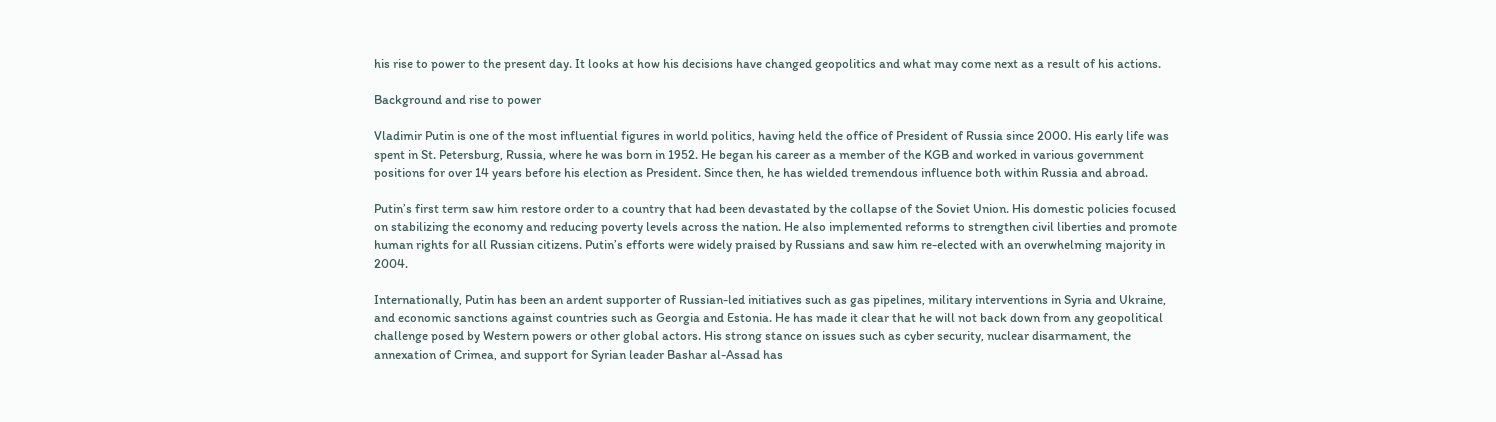his rise to power to the present day. It looks at how his decisions have changed geopolitics and what may come next as a result of his actions.

Background and rise to power

Vladimir Putin is one of the most influential figures in world politics, having held the office of President of Russia since 2000. His early life was spent in St. Petersburg, Russia, where he was born in 1952. He began his career as a member of the KGB and worked in various government positions for over 14 years before his election as President. Since then, he has wielded tremendous influence both within Russia and abroad.

Putin’s first term saw him restore order to a country that had been devastated by the collapse of the Soviet Union. His domestic policies focused on stabilizing the economy and reducing poverty levels across the nation. He also implemented reforms to strengthen civil liberties and promote human rights for all Russian citizens. Putin’s efforts were widely praised by Russians and saw him re-elected with an overwhelming majority in 2004.

Internationally, Putin has been an ardent supporter of Russian-led initiatives such as gas pipelines, military interventions in Syria and Ukraine, and economic sanctions against countries such as Georgia and Estonia. He has made it clear that he will not back down from any geopolitical challenge posed by Western powers or other global actors. His strong stance on issues such as cyber security, nuclear disarmament, the annexation of Crimea, and support for Syrian leader Bashar al-Assad has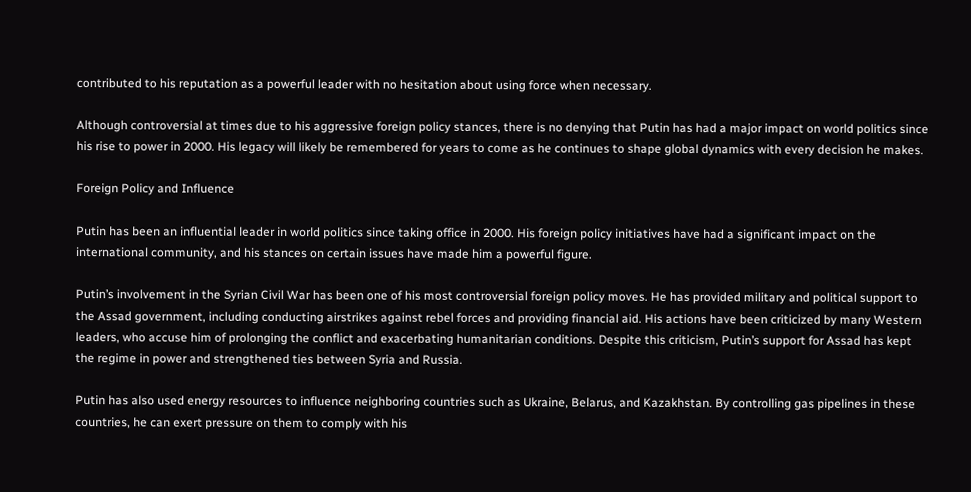contributed to his reputation as a powerful leader with no hesitation about using force when necessary.

Although controversial at times due to his aggressive foreign policy stances, there is no denying that Putin has had a major impact on world politics since his rise to power in 2000. His legacy will likely be remembered for years to come as he continues to shape global dynamics with every decision he makes.

Foreign Policy and Influence

Putin has been an influential leader in world politics since taking office in 2000. His foreign policy initiatives have had a significant impact on the international community, and his stances on certain issues have made him a powerful figure.

Putin’s involvement in the Syrian Civil War has been one of his most controversial foreign policy moves. He has provided military and political support to the Assad government, including conducting airstrikes against rebel forces and providing financial aid. His actions have been criticized by many Western leaders, who accuse him of prolonging the conflict and exacerbating humanitarian conditions. Despite this criticism, Putin’s support for Assad has kept the regime in power and strengthened ties between Syria and Russia.

Putin has also used energy resources to influence neighboring countries such as Ukraine, Belarus, and Kazakhstan. By controlling gas pipelines in these countries, he can exert pressure on them to comply with his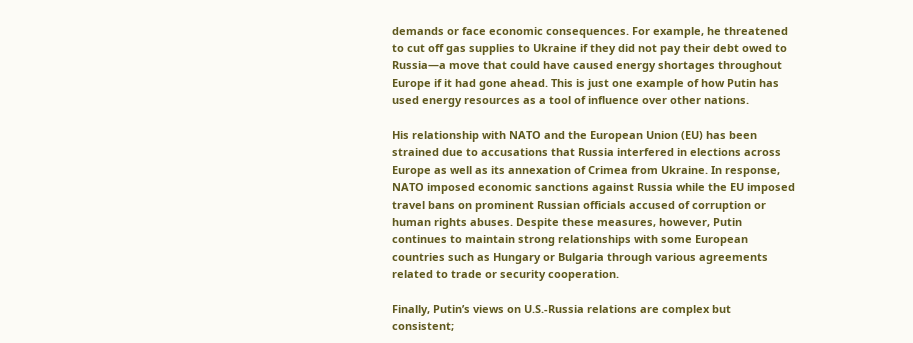demands or face economic consequences. For example, he threatened to cut off gas supplies to Ukraine if they did not pay their debt owed to Russia—a move that could have caused energy shortages throughout Europe if it had gone ahead. This is just one example of how Putin has used energy resources as a tool of influence over other nations.

His relationship with NATO and the European Union (EU) has been strained due to accusations that Russia interfered in elections across Europe as well as its annexation of Crimea from Ukraine. In response, NATO imposed economic sanctions against Russia while the EU imposed travel bans on prominent Russian officials accused of corruption or human rights abuses. Despite these measures, however, Putin continues to maintain strong relationships with some European countries such as Hungary or Bulgaria through various agreements related to trade or security cooperation.

Finally, Putin’s views on U.S.-Russia relations are complex but consistent;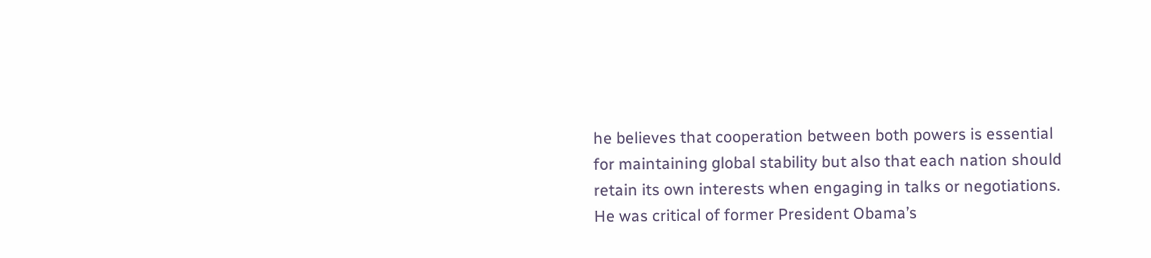he believes that cooperation between both powers is essential for maintaining global stability but also that each nation should retain its own interests when engaging in talks or negotiations. He was critical of former President Obama’s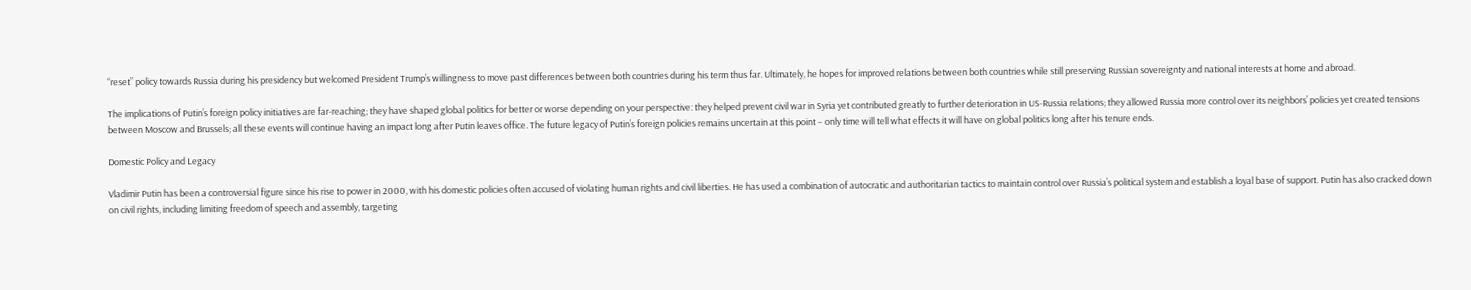“reset” policy towards Russia during his presidency but welcomed President Trump’s willingness to move past differences between both countries during his term thus far. Ultimately, he hopes for improved relations between both countries while still preserving Russian sovereignty and national interests at home and abroad.

The implications of Putin’s foreign policy initiatives are far-reaching; they have shaped global politics for better or worse depending on your perspective: they helped prevent civil war in Syria yet contributed greatly to further deterioration in US-Russia relations; they allowed Russia more control over its neighbors’ policies yet created tensions between Moscow and Brussels; all these events will continue having an impact long after Putin leaves office. The future legacy of Putin’s foreign policies remains uncertain at this point – only time will tell what effects it will have on global politics long after his tenure ends.

Domestic Policy and Legacy

Vladimir Putin has been a controversial figure since his rise to power in 2000, with his domestic policies often accused of violating human rights and civil liberties. He has used a combination of autocratic and authoritarian tactics to maintain control over Russia’s political system and establish a loyal base of support. Putin has also cracked down on civil rights, including limiting freedom of speech and assembly, targeting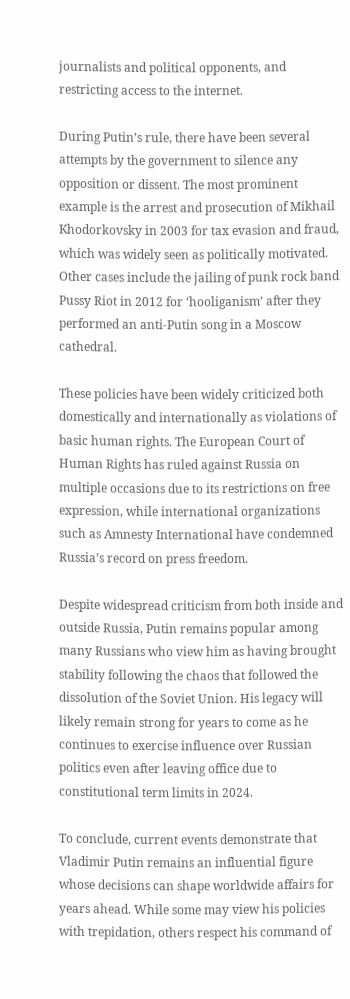journalists and political opponents, and restricting access to the internet.

During Putin’s rule, there have been several attempts by the government to silence any opposition or dissent. The most prominent example is the arrest and prosecution of Mikhail Khodorkovsky in 2003 for tax evasion and fraud, which was widely seen as politically motivated. Other cases include the jailing of punk rock band Pussy Riot in 2012 for ‘hooliganism’ after they performed an anti-Putin song in a Moscow cathedral.

These policies have been widely criticized both domestically and internationally as violations of basic human rights. The European Court of Human Rights has ruled against Russia on multiple occasions due to its restrictions on free expression, while international organizations such as Amnesty International have condemned Russia’s record on press freedom.

Despite widespread criticism from both inside and outside Russia, Putin remains popular among many Russians who view him as having brought stability following the chaos that followed the dissolution of the Soviet Union. His legacy will likely remain strong for years to come as he continues to exercise influence over Russian politics even after leaving office due to constitutional term limits in 2024.

To conclude, current events demonstrate that Vladimir Putin remains an influential figure whose decisions can shape worldwide affairs for years ahead. While some may view his policies with trepidation, others respect his command of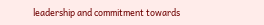leadership and commitment towards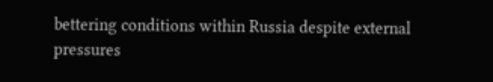bettering conditions within Russia despite external pressures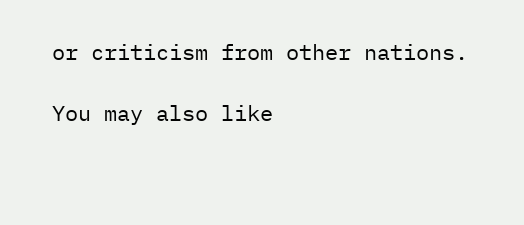or criticism from other nations.

You may also like